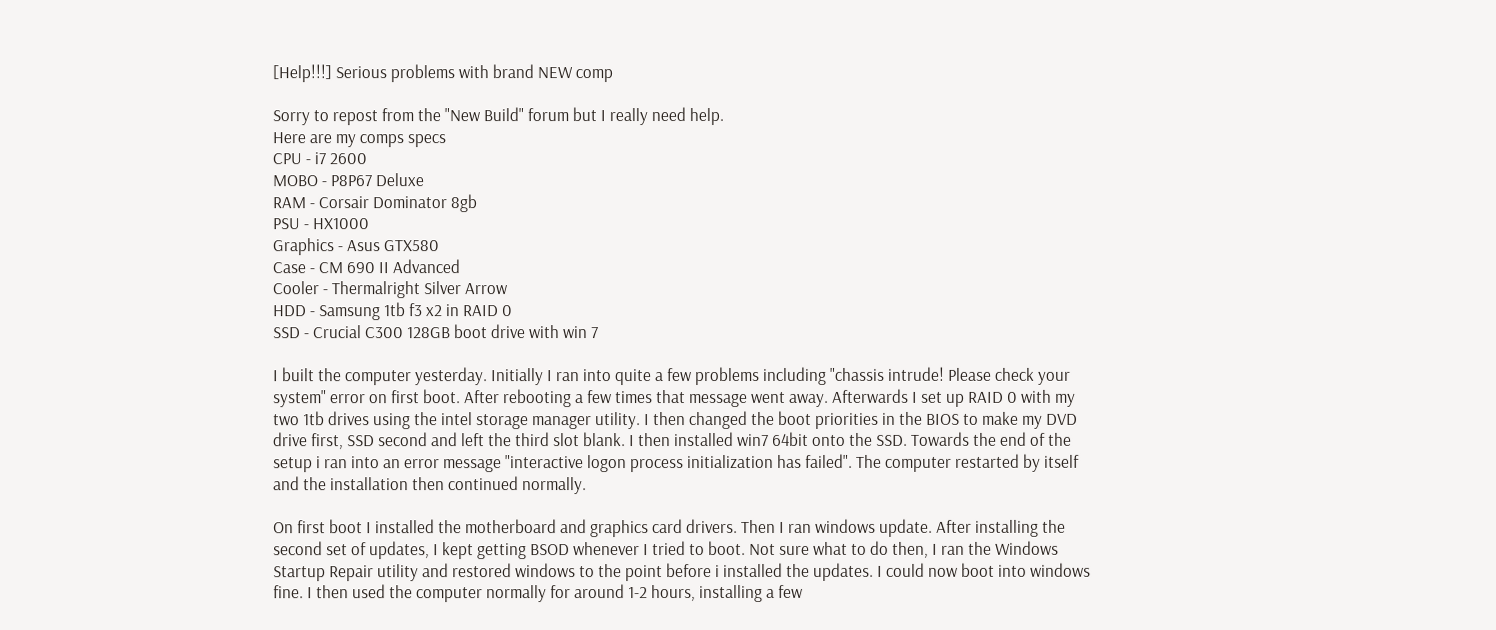[Help!!!] Serious problems with brand NEW comp

Sorry to repost from the "New Build" forum but I really need help.
Here are my comps specs
CPU - i7 2600
MOBO - P8P67 Deluxe
RAM - Corsair Dominator 8gb
PSU - HX1000
Graphics - Asus GTX580
Case - CM 690 II Advanced
Cooler - Thermalright Silver Arrow
HDD - Samsung 1tb f3 x2 in RAID 0
SSD - Crucial C300 128GB boot drive with win 7

I built the computer yesterday. Initially I ran into quite a few problems including "chassis intrude! Please check your system" error on first boot. After rebooting a few times that message went away. Afterwards I set up RAID 0 with my two 1tb drives using the intel storage manager utility. I then changed the boot priorities in the BIOS to make my DVD drive first, SSD second and left the third slot blank. I then installed win7 64bit onto the SSD. Towards the end of the setup i ran into an error message "interactive logon process initialization has failed". The computer restarted by itself and the installation then continued normally.

On first boot I installed the motherboard and graphics card drivers. Then I ran windows update. After installing the second set of updates, I kept getting BSOD whenever I tried to boot. Not sure what to do then, I ran the Windows Startup Repair utility and restored windows to the point before i installed the updates. I could now boot into windows fine. I then used the computer normally for around 1-2 hours, installing a few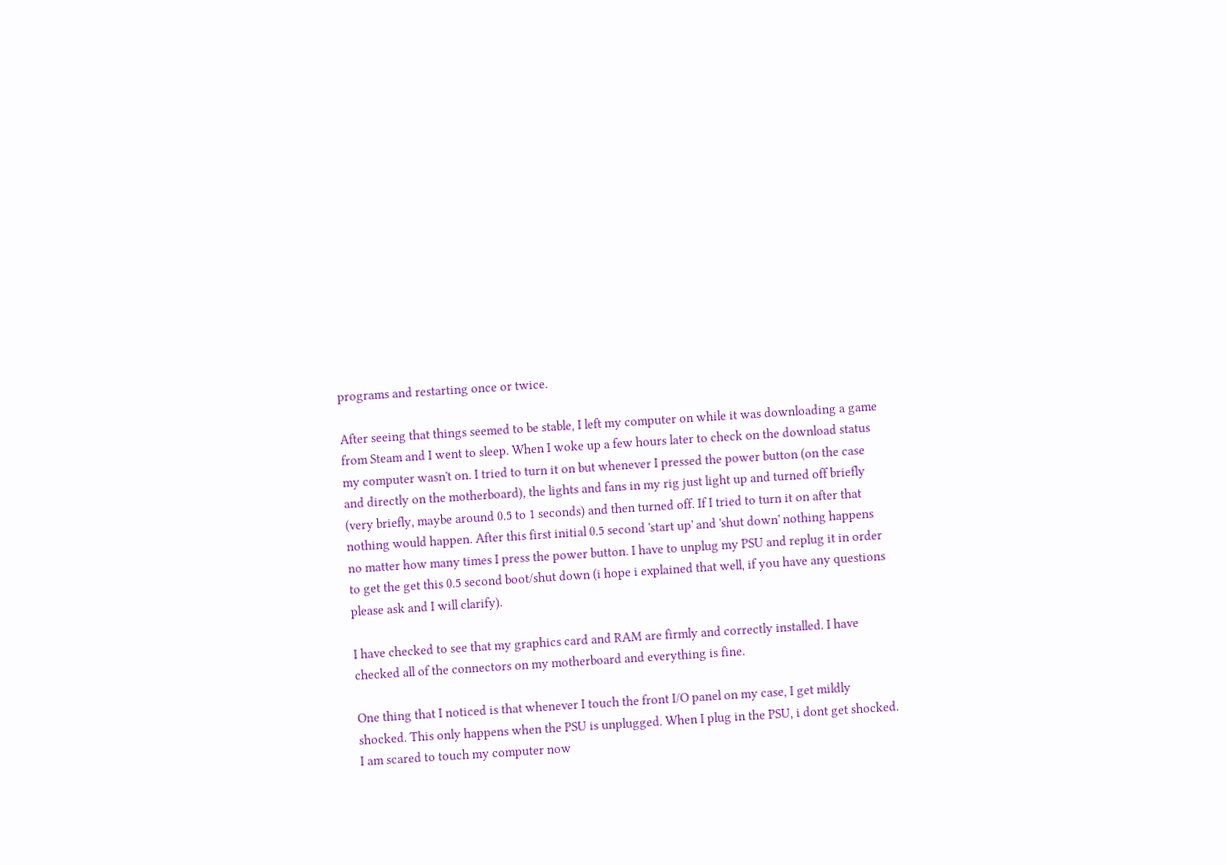programs and restarting once or twice.

After seeing that things seemed to be stable, I left my computer on while it was downloading a game from Steam and I went to sleep. When I woke up a few hours later to check on the download status my computer wasn't on. I tried to turn it on but whenever I pressed the power button (on the case and directly on the motherboard), the lights and fans in my rig just light up and turned off briefly (very briefly, maybe around 0.5 to 1 seconds) and then turned off. If I tried to turn it on after that nothing would happen. After this first initial 0.5 second 'start up' and 'shut down' nothing happens no matter how many times I press the power button. I have to unplug my PSU and replug it in order to get the get this 0.5 second boot/shut down (i hope i explained that well, if you have any questions please ask and I will clarify).

I have checked to see that my graphics card and RAM are firmly and correctly installed. I have checked all of the connectors on my motherboard and everything is fine.

One thing that I noticed is that whenever I touch the front I/O panel on my case, I get mildly shocked. This only happens when the PSU is unplugged. When I plug in the PSU, i dont get shocked. I am scared to touch my computer now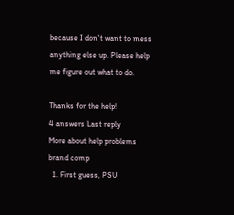because I don't want to mess anything else up. Please help me figure out what to do.

Thanks for the help!
4 answers Last reply
More about help problems brand comp
  1. First guess, PSU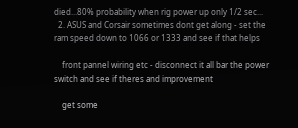died...80% probability when rig power up only 1/2 sec...
  2. ASUS and Corsair sometimes dont get along - set the ram speed down to 1066 or 1333 and see if that helps

    front pannel wiring etc - disconnect it all bar the power switch and see if theres and improvement

    get some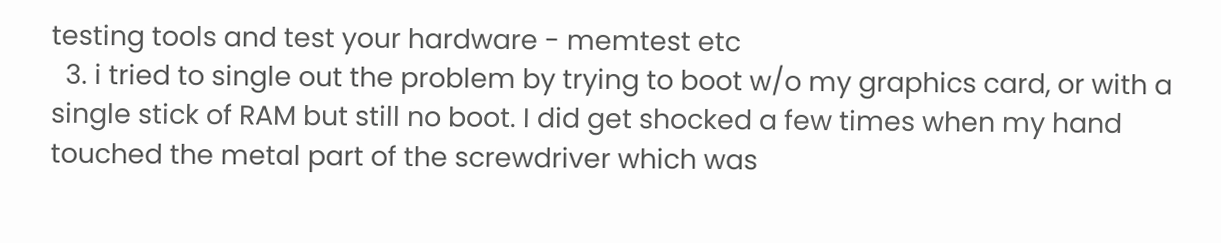testing tools and test your hardware - memtest etc
  3. i tried to single out the problem by trying to boot w/o my graphics card, or with a single stick of RAM but still no boot. I did get shocked a few times when my hand touched the metal part of the screwdriver which was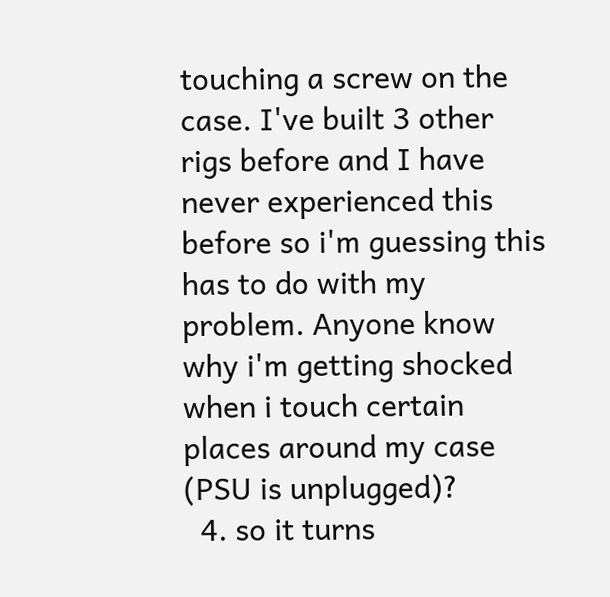touching a screw on the case. I've built 3 other rigs before and I have never experienced this before so i'm guessing this has to do with my problem. Anyone know why i'm getting shocked when i touch certain places around my case (PSU is unplugged)?
  4. so it turns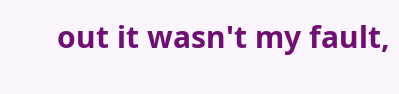out it wasn't my fault,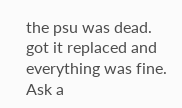the psu was dead. got it replaced and everything was fine.
Ask a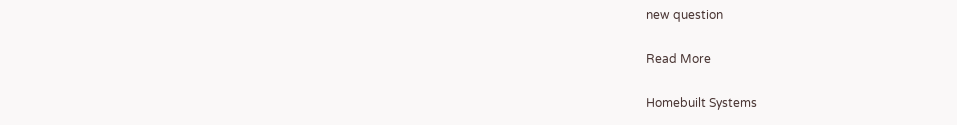new question

Read More

Homebuilt Systems